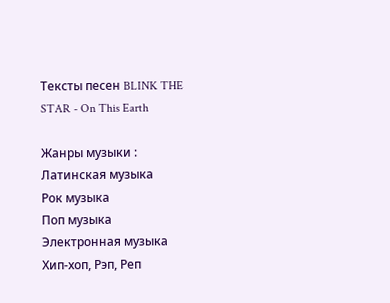Тексты песен BLINK THE STAR - On This Earth

Жанры музыки :
Латинская музыка
Рок музыка
Поп музыка
Электронная музыка
Хип-хоп, Рэп, Реп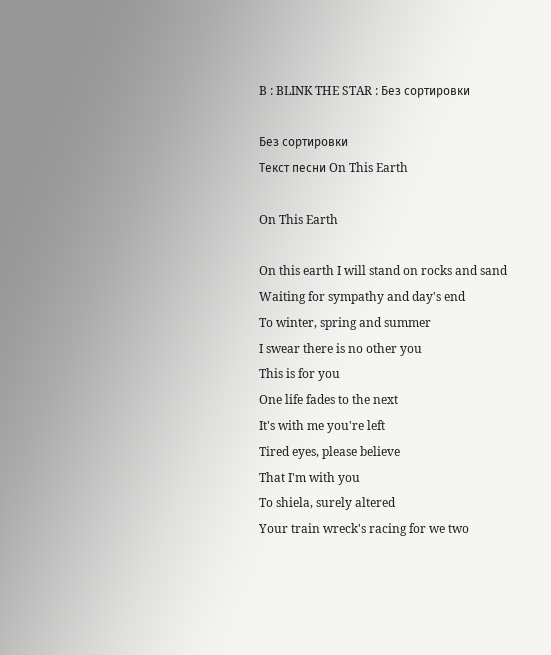B : BLINK THE STAR : Без сортировки

Без сортировки
Текст песни On This Earth

On This Earth

On this earth I will stand on rocks and sand
Waiting for sympathy and day's end
To winter, spring and summer
I swear there is no other you
This is for you
One life fades to the next
It's with me you're left
Tired eyes, please believe
That I'm with you
To shiela, surely altered
Your train wreck's racing for we two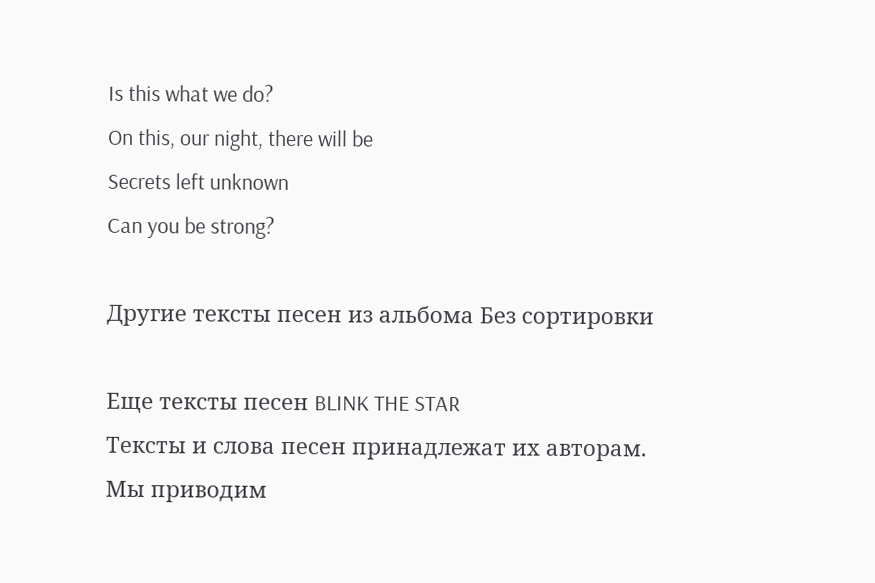Is this what we do?
On this, our night, there will be
Secrets left unknown
Can you be strong?

Другие тексты песен из альбома Без сортировки

Еще тексты песен BLINK THE STAR
Тексты и слова песен принадлежат их авторам. Мы приводим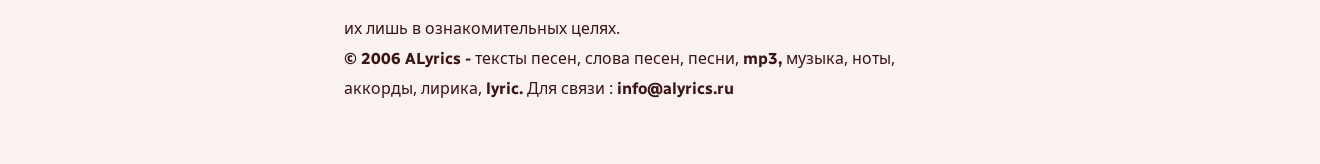их лишь в ознакомительных целях.
© 2006 ALyrics - тексты песен, слова песен, песни, mp3, музыка, ноты, аккорды, лирика, lyric. Для связи : info@alyrics.ru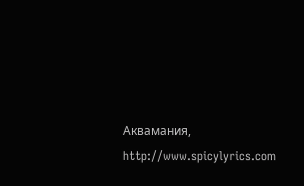Аквамания, http://www.spicylyrics.com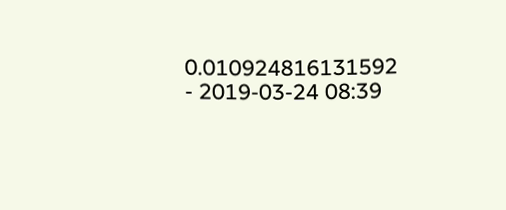0.010924816131592 - 2019-03-24 08:39